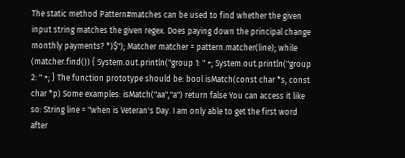The static method Pattern#matches can be used to find whether the given input string matches the given regex. Does paying down the principal change monthly payments? *)$"); Matcher matcher = pattern.matcher(line); while (matcher.find()) { System.out.println("group 1: " +; System.out.println("group 2: " +; } The function prototype should be: bool isMatch(const char *s, const char *p) Some examples: isMatch("aa","a") return false You can access it like so: String line = "when is Veteran's Day. I am only able to get the first word after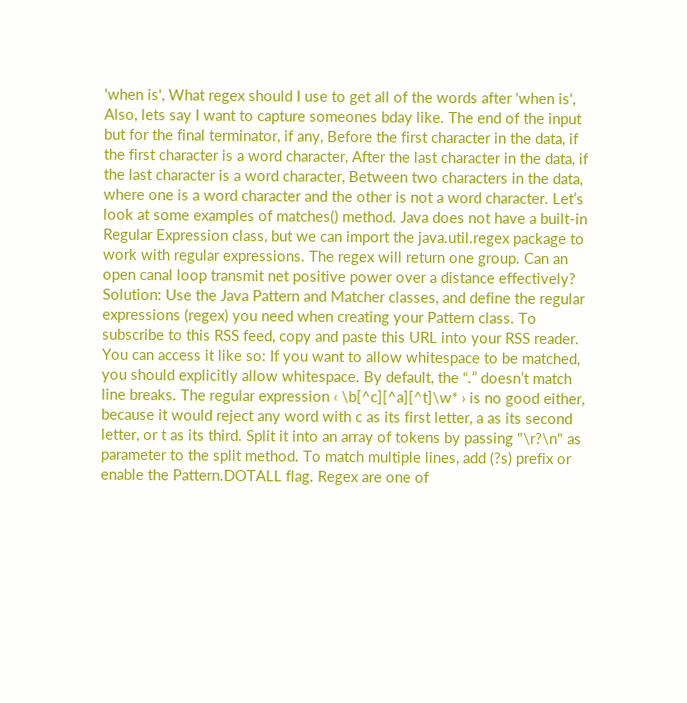'when is', What regex should I use to get all of the words after 'when is', Also, lets say I want to capture someones bday like. The end of the input but for the final terminator, if any, Before the first character in the data, if the first character is a word character, After the last character in the data, if the last character is a word character, Between two characters in the data, where one is a word character and the other is not a word character. Let’s look at some examples of matches() method. Java does not have a built-in Regular Expression class, but we can import the java.util.regex package to work with regular expressions. The regex will return one group. Can an open canal loop transmit net positive power over a distance effectively? Solution: Use the Java Pattern and Matcher classes, and define the regular expressions (regex) you need when creating your Pattern class. To subscribe to this RSS feed, copy and paste this URL into your RSS reader. You can access it like so: If you want to allow whitespace to be matched, you should explicitly allow whitespace. By default, the “.” doesn’t match line breaks. The regular expression ‹ \b[^c][^a][^t]\w* › is no good either, because it would reject any word with c as its first letter, a as its second letter, or t as its third. Split it into an array of tokens by passing "\r?\n" as parameter to the split method. To match multiple lines, add (?s) prefix or enable the Pattern.DOTALL flag. Regex are one of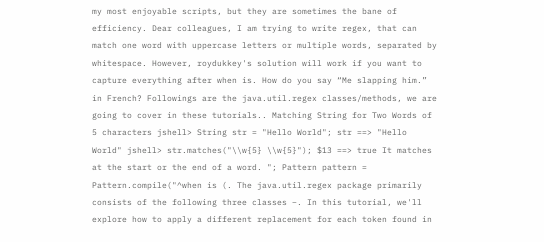my most enjoyable scripts, but they are sometimes the bane of efficiency. Dear colleagues, I am trying to write regex, that can match one word with uppercase letters or multiple words, separated by whitespace. However, roydukkey's solution will work if you want to capture everything after when is. How do you say “Me slapping him.” in French? Followings are the java.util.regex classes/methods, we are going to cover in these tutorials.. Matching String for Two Words of 5 characters jshell> String str = "Hello World"; str ==> "Hello World" jshell> str.matches("\\w{5} \\w{5}"); $13 ==> true It matches at the start or the end of a word. "; Pattern pattern = Pattern.compile("^when is (. The java.util.regex package primarily consists of the following three classes −. In this tutorial, we'll explore how to apply a different replacement for each token found in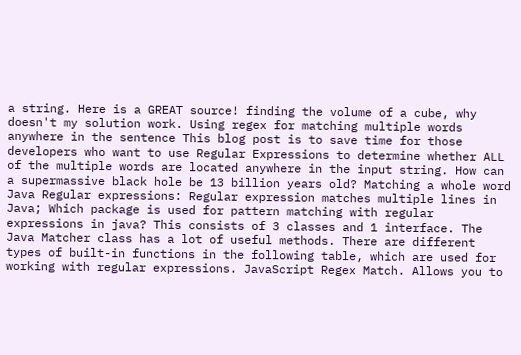a string. Here is a GREAT source! finding the volume of a cube, why doesn't my solution work. Using regex for matching multiple words anywhere in the sentence This blog post is to save time for those developers who want to use Regular Expressions to determine whether ALL of the multiple words are located anywhere in the input string. How can a supermassive black hole be 13 billion years old? Matching a whole word Java Regular expressions: Regular expression matches multiple lines in Java; Which package is used for pattern matching with regular expressions in java? This consists of 3 classes and 1 interface. The Java Matcher class has a lot of useful methods. There are different types of built-in functions in the following table, which are used for working with regular expressions. JavaScript Regex Match. Allows you to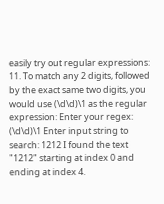easily try out regular expressions: 11. To match any 2 digits, followed by the exact same two digits, you would use (\d\d)\1 as the regular expression: Enter your regex: (\d\d)\1 Enter input string to search: 1212 I found the text "1212" starting at index 0 and ending at index 4.